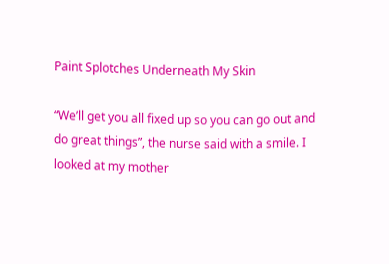Paint Splotches Underneath My Skin

“We’ll get you all fixed up so you can go out and do great things”, the nurse said with a smile. I looked at my mother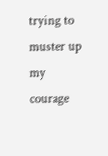trying to muster up my courage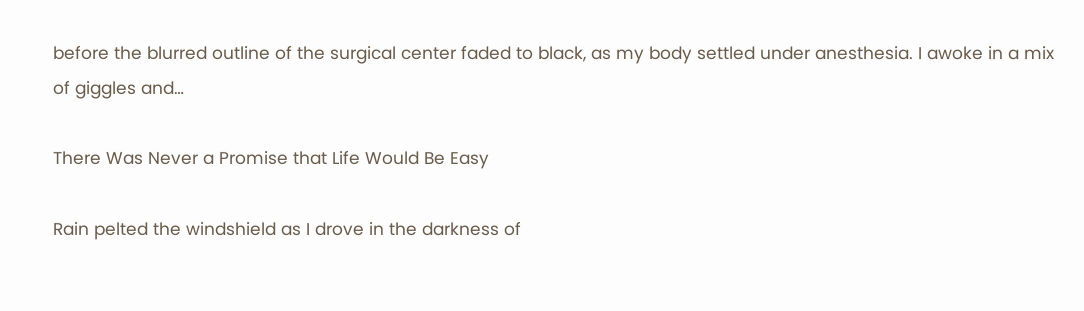before the blurred outline of the surgical center faded to black, as my body settled under anesthesia. I awoke in a mix of giggles and…

There Was Never a Promise that Life Would Be Easy

Rain pelted the windshield as I drove in the darkness of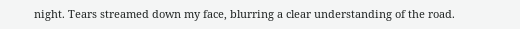night. Tears streamed down my face, blurring a clear understanding of the road.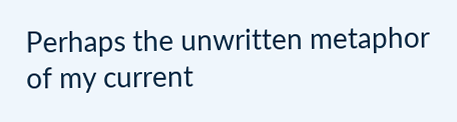Perhaps the unwritten metaphor of my current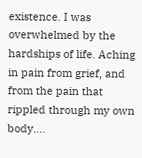existence. I was overwhelmed by the hardships of life. Aching in pain from grief, and from the pain that rippled through my own body….